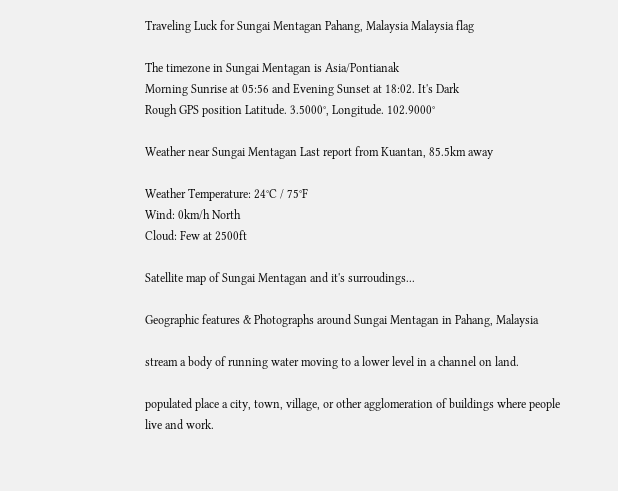Traveling Luck for Sungai Mentagan Pahang, Malaysia Malaysia flag

The timezone in Sungai Mentagan is Asia/Pontianak
Morning Sunrise at 05:56 and Evening Sunset at 18:02. It's Dark
Rough GPS position Latitude. 3.5000°, Longitude. 102.9000°

Weather near Sungai Mentagan Last report from Kuantan, 85.5km away

Weather Temperature: 24°C / 75°F
Wind: 0km/h North
Cloud: Few at 2500ft

Satellite map of Sungai Mentagan and it's surroudings...

Geographic features & Photographs around Sungai Mentagan in Pahang, Malaysia

stream a body of running water moving to a lower level in a channel on land.

populated place a city, town, village, or other agglomeration of buildings where people live and work.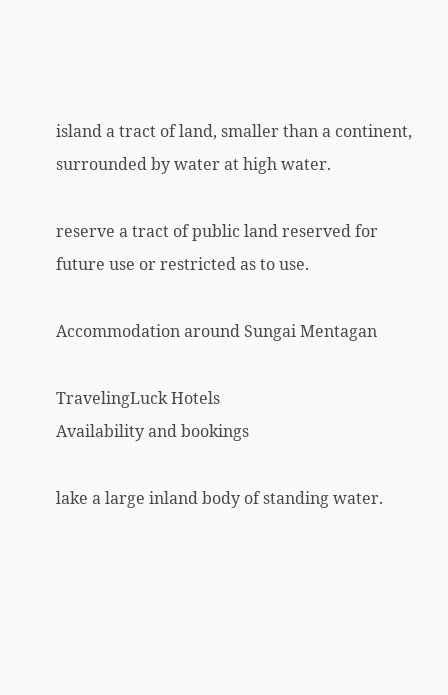island a tract of land, smaller than a continent, surrounded by water at high water.

reserve a tract of public land reserved for future use or restricted as to use.

Accommodation around Sungai Mentagan

TravelingLuck Hotels
Availability and bookings

lake a large inland body of standing water.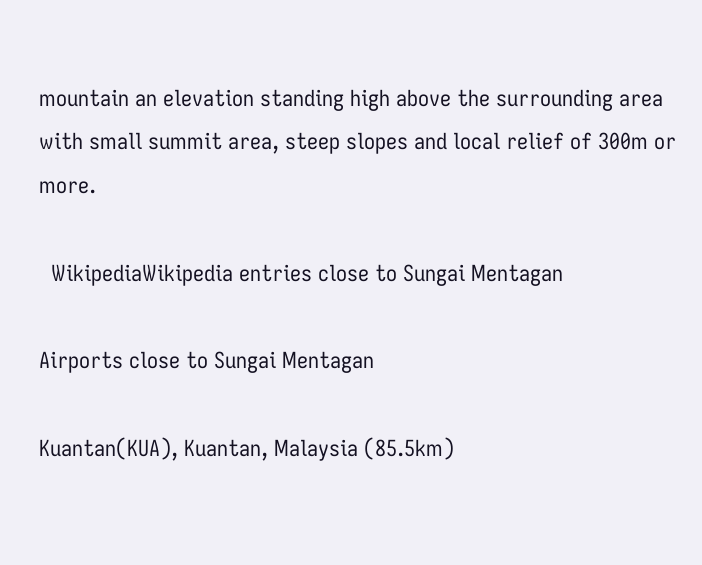mountain an elevation standing high above the surrounding area with small summit area, steep slopes and local relief of 300m or more.

  WikipediaWikipedia entries close to Sungai Mentagan

Airports close to Sungai Mentagan

Kuantan(KUA), Kuantan, Malaysia (85.5km)